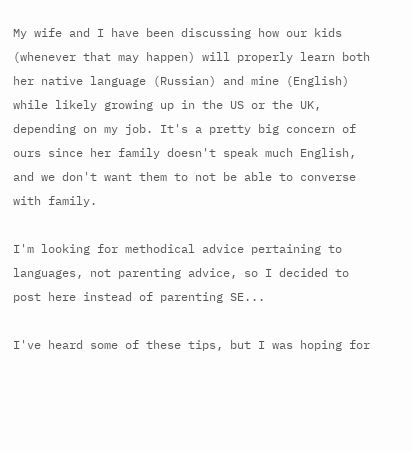My wife and I have been discussing how our kids (whenever that may happen) will properly learn both her native language (Russian) and mine (English) while likely growing up in the US or the UK, depending on my job. It's a pretty big concern of ours since her family doesn't speak much English, and we don't want them to not be able to converse with family.

I'm looking for methodical advice pertaining to languages, not parenting advice, so I decided to post here instead of parenting SE...

I've heard some of these tips, but I was hoping for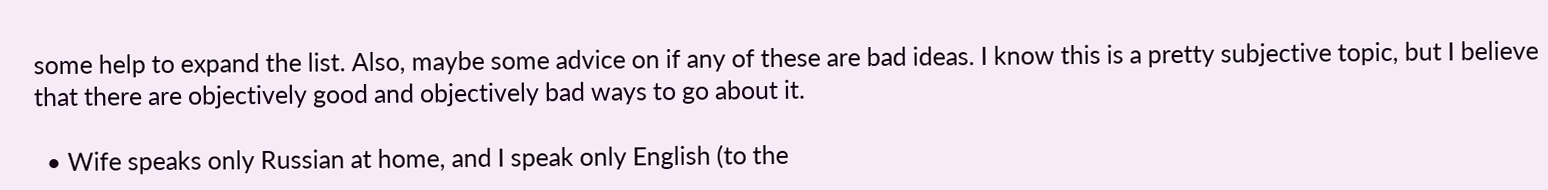some help to expand the list. Also, maybe some advice on if any of these are bad ideas. I know this is a pretty subjective topic, but I believe that there are objectively good and objectively bad ways to go about it.

  • Wife speaks only Russian at home, and I speak only English (to the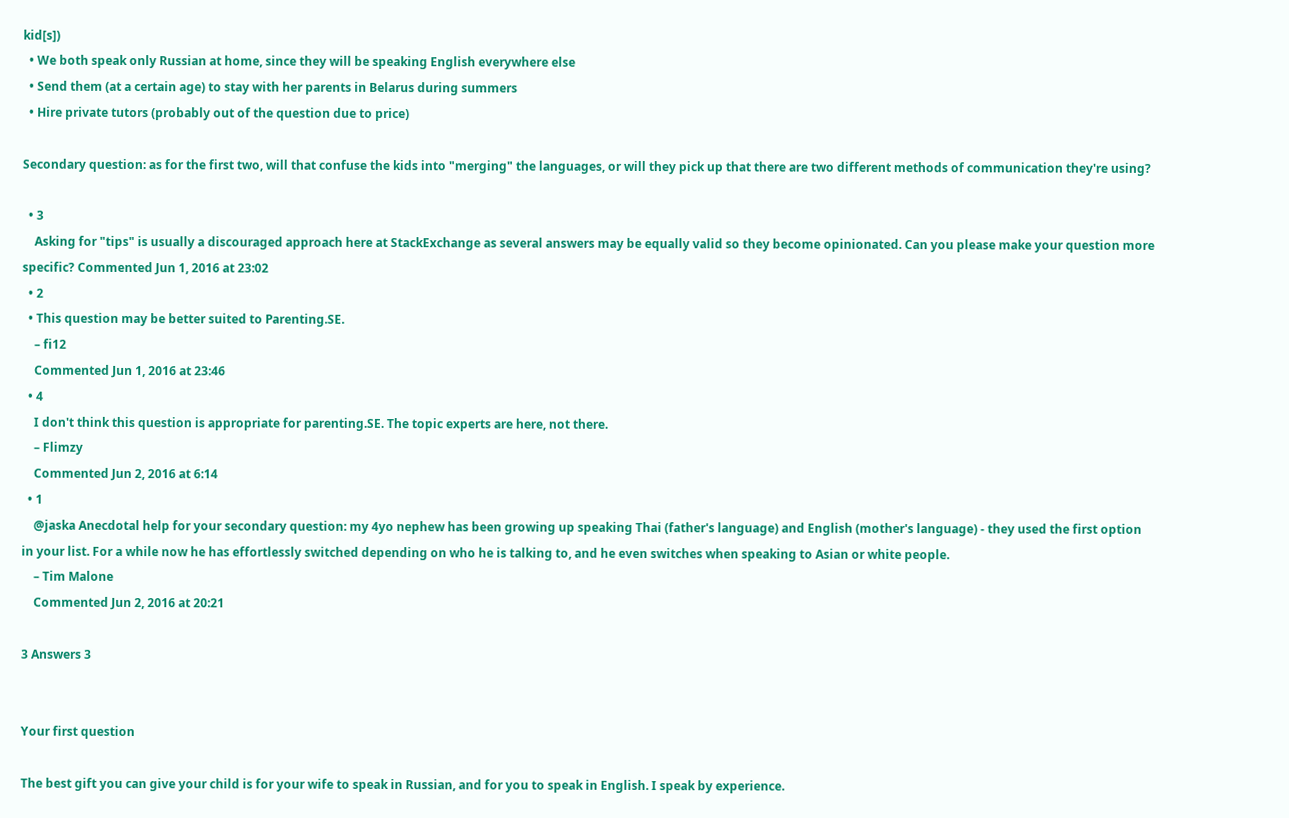kid[s])
  • We both speak only Russian at home, since they will be speaking English everywhere else
  • Send them (at a certain age) to stay with her parents in Belarus during summers
  • Hire private tutors (probably out of the question due to price)

Secondary question: as for the first two, will that confuse the kids into "merging" the languages, or will they pick up that there are two different methods of communication they're using?

  • 3
    Asking for "tips" is usually a discouraged approach here at StackExchange as several answers may be equally valid so they become opinionated. Can you please make your question more specific? Commented Jun 1, 2016 at 23:02
  • 2
  • This question may be better suited to Parenting.SE.
    – fi12
    Commented Jun 1, 2016 at 23:46
  • 4
    I don't think this question is appropriate for parenting.SE. The topic experts are here, not there.
    – Flimzy
    Commented Jun 2, 2016 at 6:14
  • 1
    @jaska Anecdotal help for your secondary question: my 4yo nephew has been growing up speaking Thai (father's language) and English (mother's language) - they used the first option in your list. For a while now he has effortlessly switched depending on who he is talking to, and he even switches when speaking to Asian or white people.
    – Tim Malone
    Commented Jun 2, 2016 at 20:21

3 Answers 3


Your first question

The best gift you can give your child is for your wife to speak in Russian, and for you to speak in English. I speak by experience.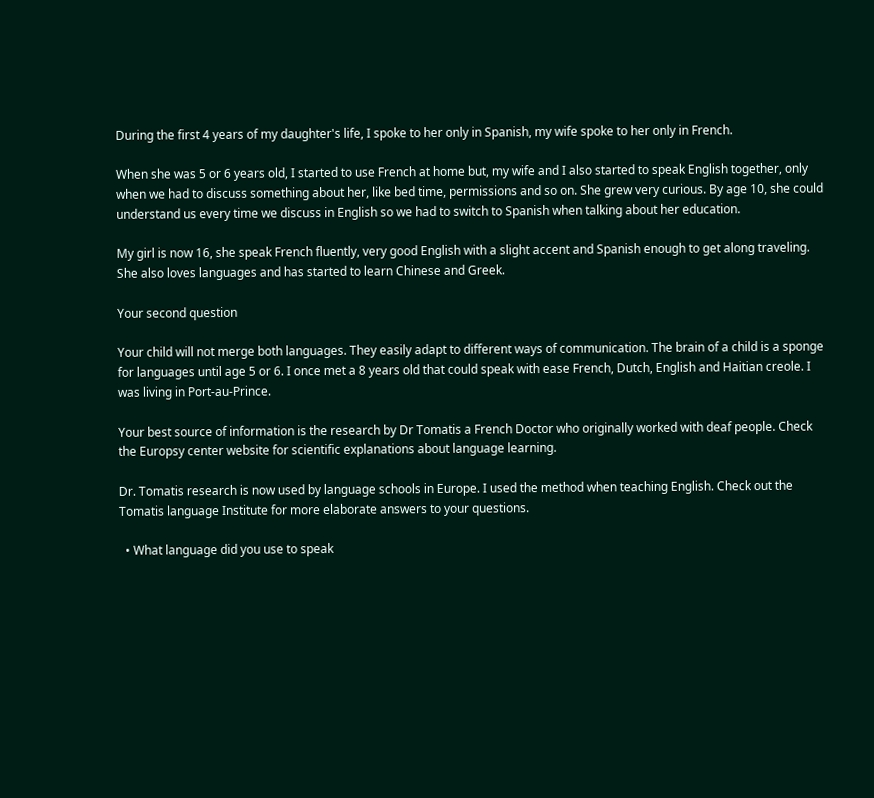During the first 4 years of my daughter's life, I spoke to her only in Spanish, my wife spoke to her only in French.

When she was 5 or 6 years old, I started to use French at home but, my wife and I also started to speak English together, only when we had to discuss something about her, like bed time, permissions and so on. She grew very curious. By age 10, she could understand us every time we discuss in English so we had to switch to Spanish when talking about her education.

My girl is now 16, she speak French fluently, very good English with a slight accent and Spanish enough to get along traveling. She also loves languages and has started to learn Chinese and Greek.

Your second question

Your child will not merge both languages. They easily adapt to different ways of communication. The brain of a child is a sponge for languages until age 5 or 6. I once met a 8 years old that could speak with ease French, Dutch, English and Haitian creole. I was living in Port-au-Prince.

Your best source of information is the research by Dr Tomatis a French Doctor who originally worked with deaf people. Check the Europsy center website for scientific explanations about language learning.

Dr. Tomatis research is now used by language schools in Europe. I used the method when teaching English. Check out the Tomatis language Institute for more elaborate answers to your questions.

  • What language did you use to speak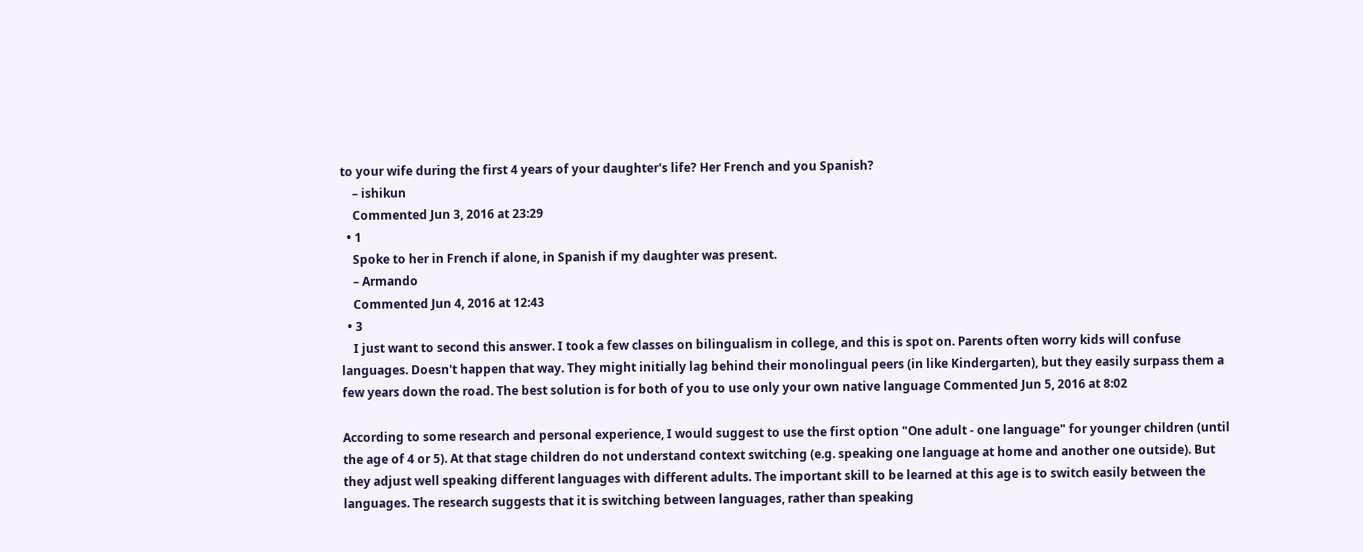to your wife during the first 4 years of your daughter's life? Her French and you Spanish?
    – ishikun
    Commented Jun 3, 2016 at 23:29
  • 1
    Spoke to her in French if alone, in Spanish if my daughter was present.
    – Armando
    Commented Jun 4, 2016 at 12:43
  • 3
    I just want to second this answer. I took a few classes on bilingualism in college, and this is spot on. Parents often worry kids will confuse languages. Doesn't happen that way. They might initially lag behind their monolingual peers (in like Kindergarten), but they easily surpass them a few years down the road. The best solution is for both of you to use only your own native language Commented Jun 5, 2016 at 8:02

According to some research and personal experience, I would suggest to use the first option "One adult - one language" for younger children (until the age of 4 or 5). At that stage children do not understand context switching (e.g. speaking one language at home and another one outside). But they adjust well speaking different languages with different adults. The important skill to be learned at this age is to switch easily between the languages. The research suggests that it is switching between languages, rather than speaking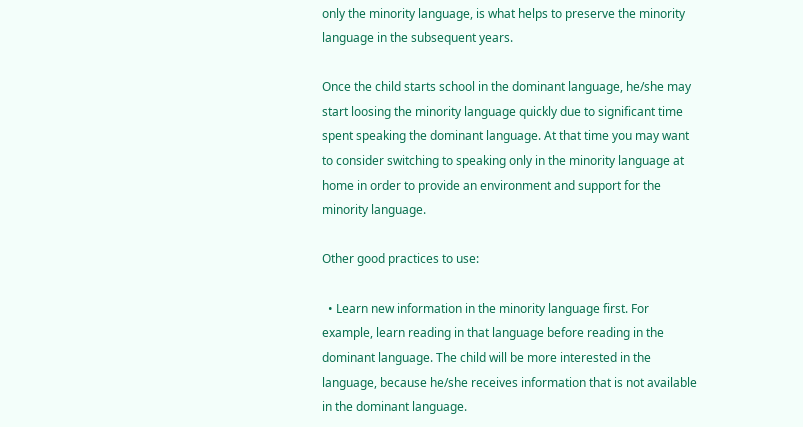only the minority language, is what helps to preserve the minority language in the subsequent years.

Once the child starts school in the dominant language, he/she may start loosing the minority language quickly due to significant time spent speaking the dominant language. At that time you may want to consider switching to speaking only in the minority language at home in order to provide an environment and support for the minority language.

Other good practices to use:

  • Learn new information in the minority language first. For example, learn reading in that language before reading in the dominant language. The child will be more interested in the language, because he/she receives information that is not available in the dominant language.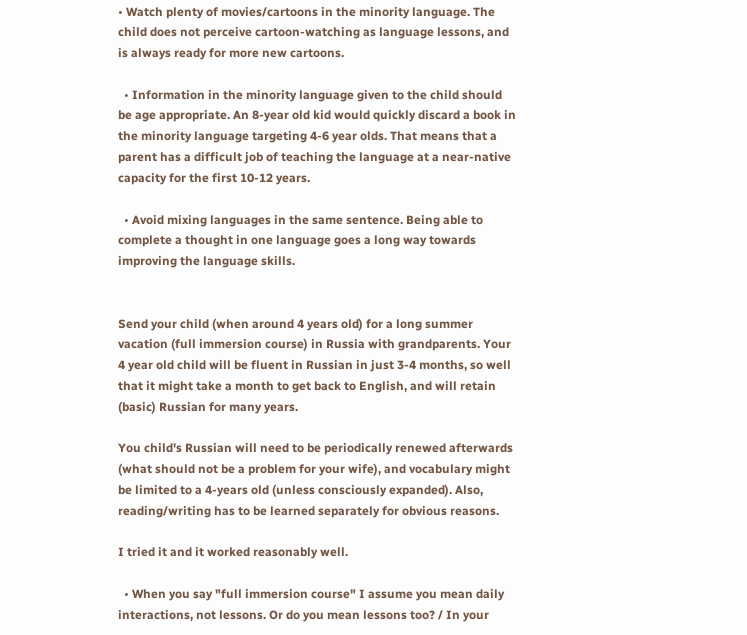• Watch plenty of movies/cartoons in the minority language. The child does not perceive cartoon-watching as language lessons, and is always ready for more new cartoons.

  • Information in the minority language given to the child should be age appropriate. An 8-year old kid would quickly discard a book in the minority language targeting 4-6 year olds. That means that a parent has a difficult job of teaching the language at a near-native capacity for the first 10-12 years.

  • Avoid mixing languages in the same sentence. Being able to complete a thought in one language goes a long way towards improving the language skills.


Send your child (when around 4 years old) for a long summer vacation (full immersion course) in Russia with grandparents. Your 4 year old child will be fluent in Russian in just 3-4 months, so well that it might take a month to get back to English, and will retain (basic) Russian for many years.

You child's Russian will need to be periodically renewed afterwards (what should not be a problem for your wife), and vocabulary might be limited to a 4-years old (unless consciously expanded). Also, reading/writing has to be learned separately for obvious reasons.

I tried it and it worked reasonably well.

  • When you say "full immersion course" I assume you mean daily interactions, not lessons. Or do you mean lessons too? / In your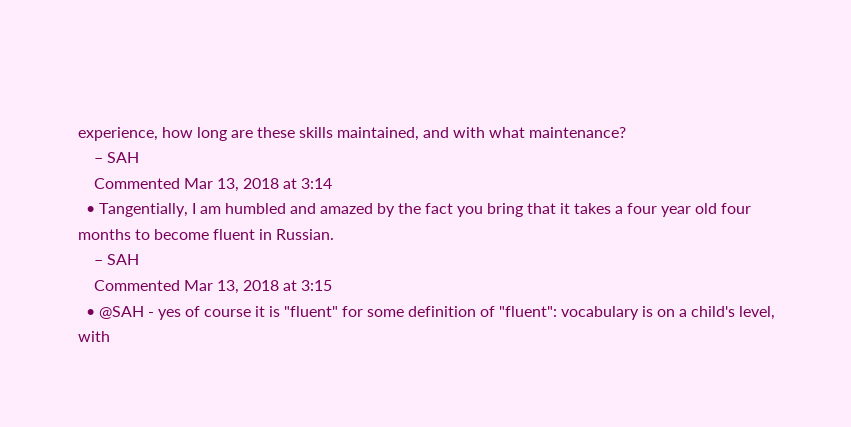experience, how long are these skills maintained, and with what maintenance?
    – SAH
    Commented Mar 13, 2018 at 3:14
  • Tangentially, I am humbled and amazed by the fact you bring that it takes a four year old four months to become fluent in Russian.
    – SAH
    Commented Mar 13, 2018 at 3:15
  • @SAH - yes of course it is "fluent" for some definition of "fluent": vocabulary is on a child's level, with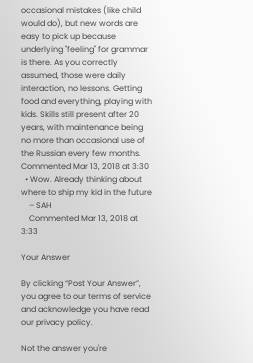occasional mistakes (like child would do), but new words are easy to pick up because underlying "feeling" for grammar is there. As you correctly assumed, those were daily interaction, no lessons. Getting food and everything, playing with kids. Skills still present after 20 years, with maintenance being no more than occasional use of the Russian every few months. Commented Mar 13, 2018 at 3:30
  • Wow. Already thinking about where to ship my kid in the future
    – SAH
    Commented Mar 13, 2018 at 3:33

Your Answer

By clicking “Post Your Answer”, you agree to our terms of service and acknowledge you have read our privacy policy.

Not the answer you're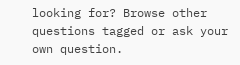looking for? Browse other questions tagged or ask your own question.